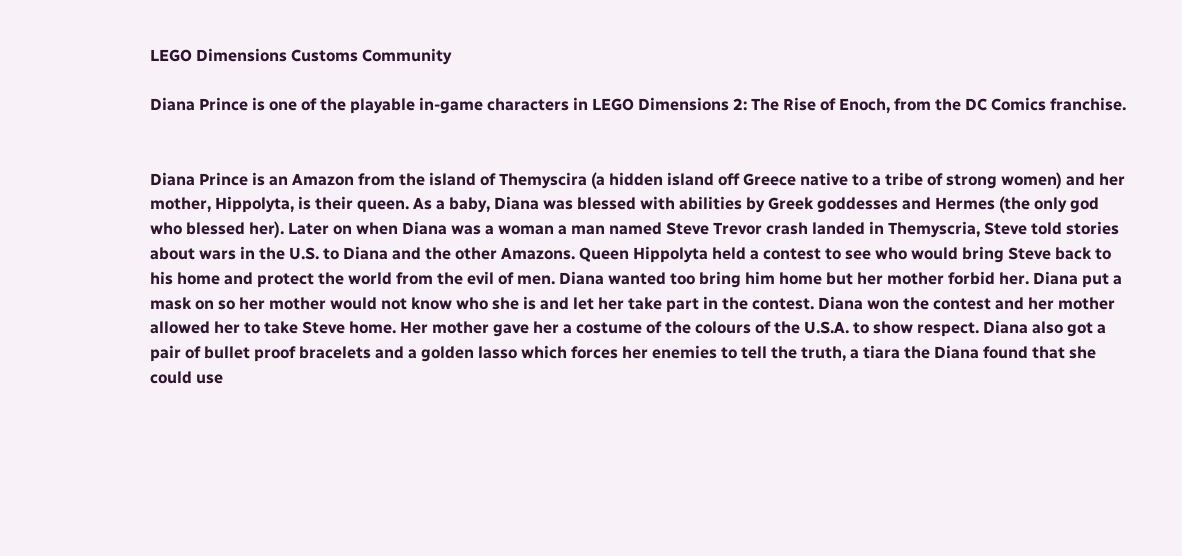LEGO Dimensions Customs Community

Diana Prince is one of the playable in-game characters in LEGO Dimensions 2: The Rise of Enoch, from the DC Comics franchise.


Diana Prince is an Amazon from the island of Themyscira (a hidden island off Greece native to a tribe of strong women) and her mother, Hippolyta, is their queen. As a baby, Diana was blessed with abilities by Greek goddesses and Hermes (the only god who blessed her). Later on when Diana was a woman a man named Steve Trevor crash landed in Themyscria, Steve told stories about wars in the U.S. to Diana and the other Amazons. Queen Hippolyta held a contest to see who would bring Steve back to his home and protect the world from the evil of men. Diana wanted too bring him home but her mother forbid her. Diana put a mask on so her mother would not know who she is and let her take part in the contest. Diana won the contest and her mother allowed her to take Steve home. Her mother gave her a costume of the colours of the U.S.A. to show respect. Diana also got a pair of bullet proof bracelets and a golden lasso which forces her enemies to tell the truth, a tiara the Diana found that she could use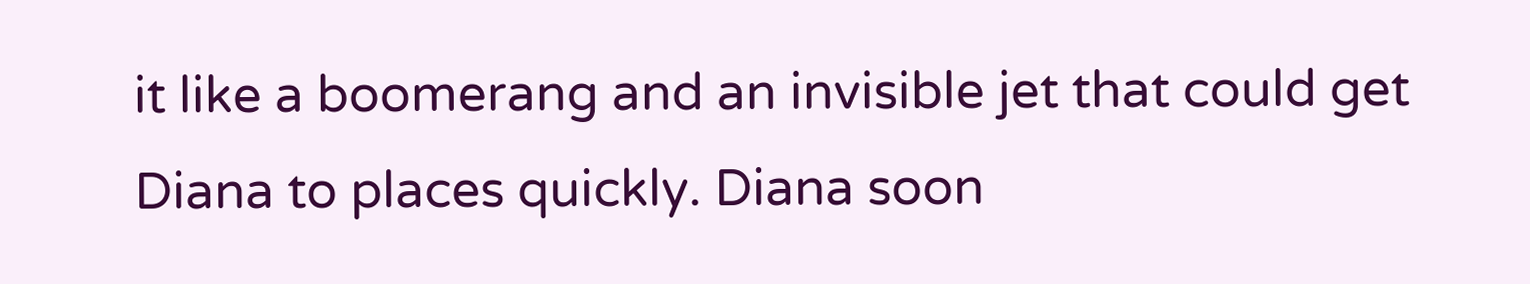it like a boomerang and an invisible jet that could get Diana to places quickly. Diana soon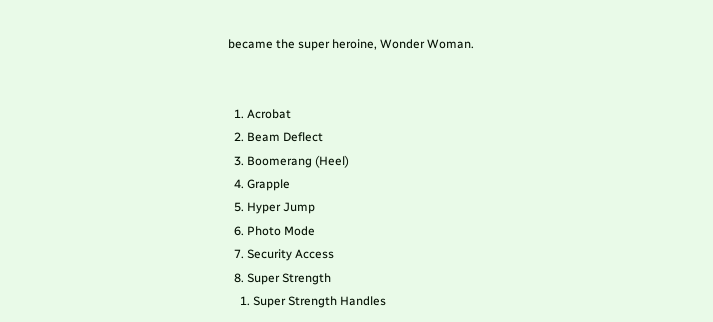became the super heroine, Wonder Woman.


  1. Acrobat
  2. Beam Deflect
  3. Boomerang (Heel)
  4. Grapple
  5. Hyper Jump
  6. Photo Mode
  7. Security Access
  8. Super Strength
    1. Super Strength Handles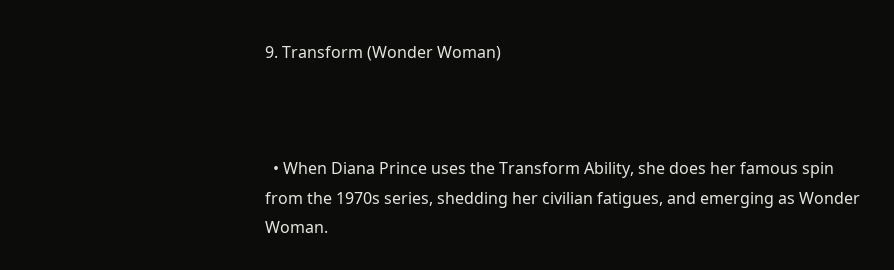9. Transform (Wonder Woman)



  • When Diana Prince uses the Transform Ability, she does her famous spin from the 1970s series, shedding her civilian fatigues, and emerging as Wonder Woman.